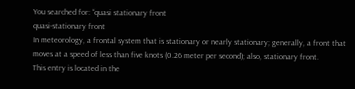You searched for: “quasi stationary front
quasi-stationary front
In meteorology, a frontal system that is stationary or nearly stationary; generally, a front that moves at a speed of less than five knots (0.26 meter per second); also, stationary front.
This entry is located in the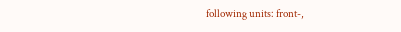following units: front-,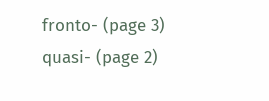fronto- (page 3) quasi- (page 2)